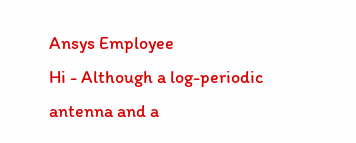Ansys Employee
Hi - Although a log-periodic antenna and a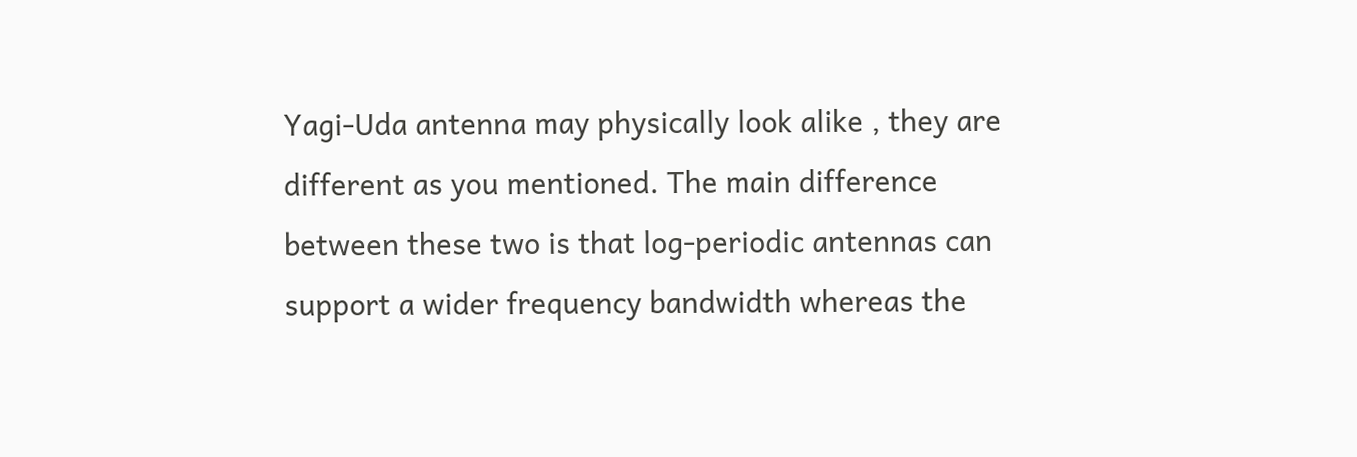Yagi-Uda antenna may physically look alike , they are different as you mentioned. The main difference between these two is that log-periodic antennas can support a wider frequency bandwidth whereas the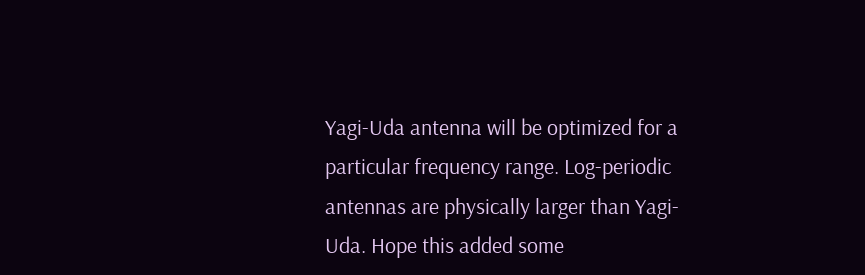Yagi-Uda antenna will be optimized for a particular frequency range. Log-periodic antennas are physically larger than Yagi-Uda. Hope this added some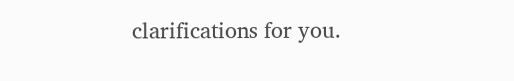clarifications for you.